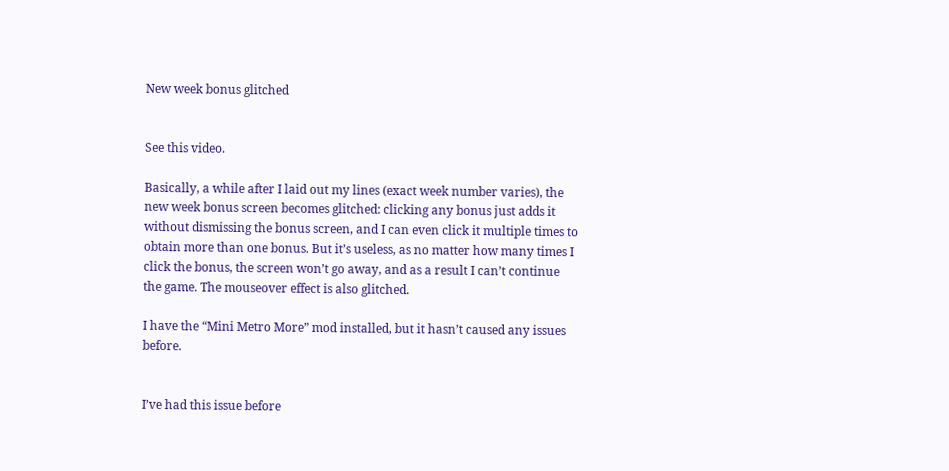New week bonus glitched


See this video.

Basically, a while after I laid out my lines (exact week number varies), the new week bonus screen becomes glitched: clicking any bonus just adds it without dismissing the bonus screen, and I can even click it multiple times to obtain more than one bonus. But it’s useless, as no matter how many times I click the bonus, the screen won’t go away, and as a result I can’t continue the game. The mouseover effect is also glitched.

I have the “Mini Metro More” mod installed, but it hasn’t caused any issues before.


I’ve had this issue before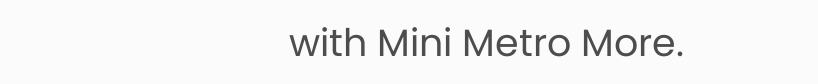with Mini Metro More.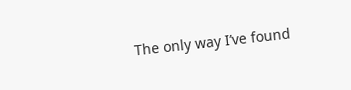The only way I’ve found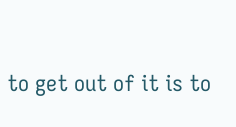to get out of it is to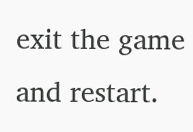exit the game and restart.